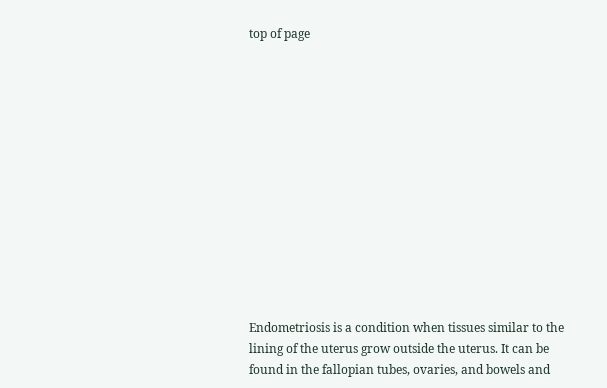top of page













Endometriosis is a condition when tissues similar to the lining of the uterus grow outside the uterus. It can be found in the fallopian tubes, ovaries, and bowels and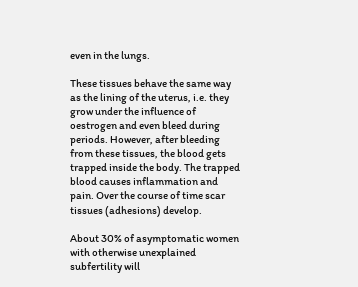even in the lungs.

These tissues behave the same way as the lining of the uterus, i.e. they grow under the influence of oestrogen and even bleed during periods. However, after bleeding from these tissues, the blood gets trapped inside the body. The trapped blood causes inflammation and pain. Over the course of time scar tissues (adhesions) develop.

About 30% of asymptomatic women with otherwise unexplained subfertility will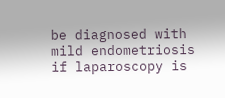be diagnosed with mild endometriosis if laparoscopy is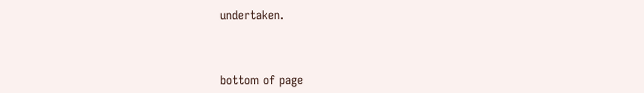undertaken.



bottom of page